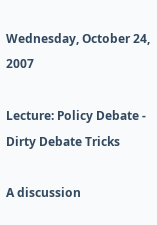Wednesday, October 24, 2007

Lecture: Policy Debate - Dirty Debate Tricks

A discussion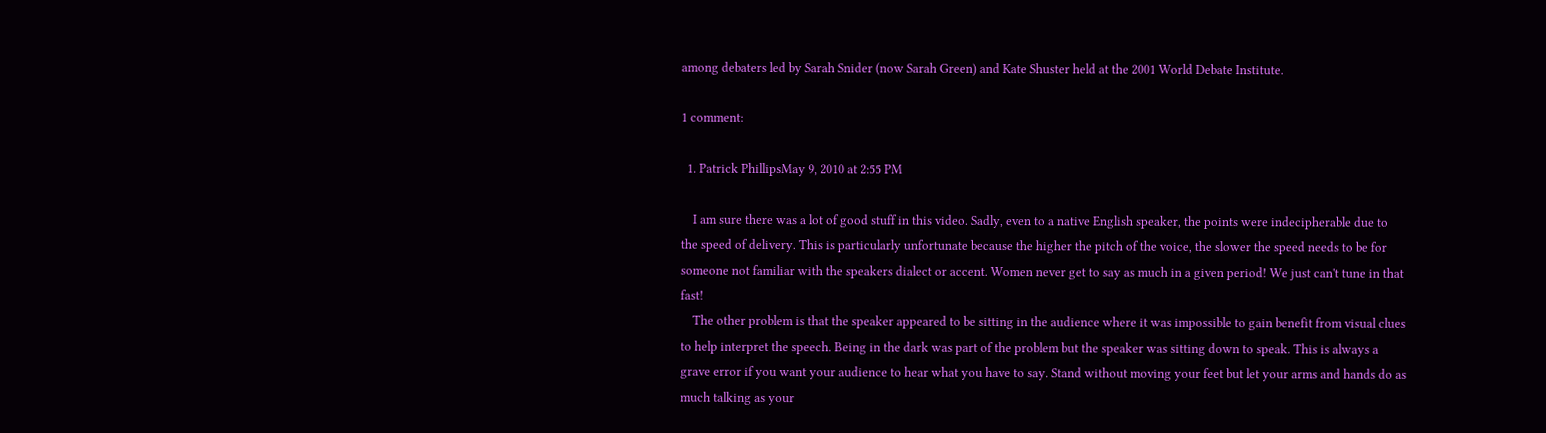among debaters led by Sarah Snider (now Sarah Green) and Kate Shuster held at the 2001 World Debate Institute.

1 comment:

  1. Patrick PhillipsMay 9, 2010 at 2:55 PM

    I am sure there was a lot of good stuff in this video. Sadly, even to a native English speaker, the points were indecipherable due to the speed of delivery. This is particularly unfortunate because the higher the pitch of the voice, the slower the speed needs to be for someone not familiar with the speakers dialect or accent. Women never get to say as much in a given period! We just can't tune in that fast!
    The other problem is that the speaker appeared to be sitting in the audience where it was impossible to gain benefit from visual clues to help interpret the speech. Being in the dark was part of the problem but the speaker was sitting down to speak. This is always a grave error if you want your audience to hear what you have to say. Stand without moving your feet but let your arms and hands do as much talking as your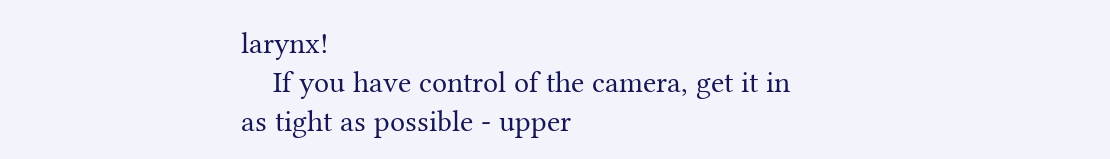larynx!
    If you have control of the camera, get it in as tight as possible - upper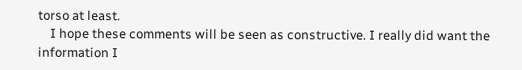torso at least.
    I hope these comments will be seen as constructive. I really did want the information I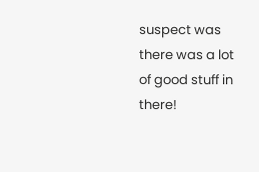suspect was there was a lot of good stuff in there!